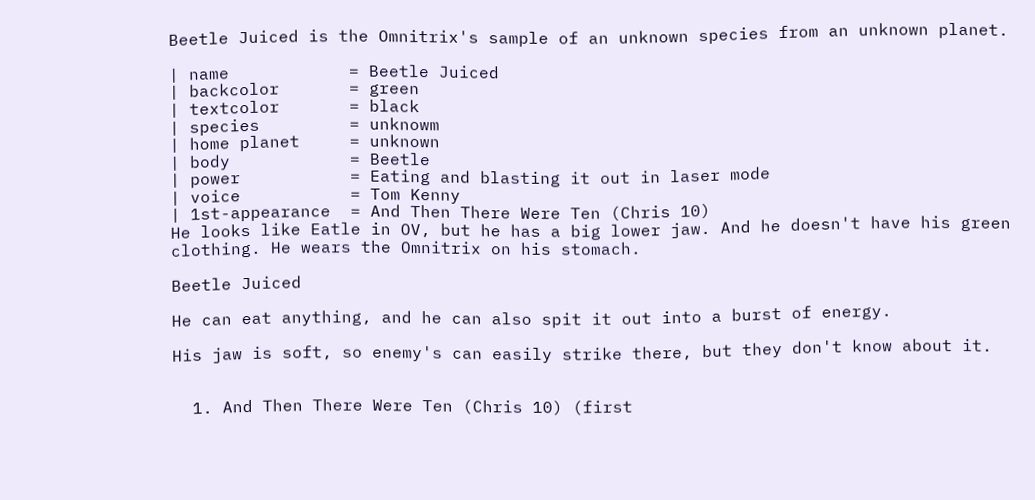Beetle Juiced is the Omnitrix's sample of an unknown species from an unknown planet.

| name            = Beetle Juiced
| backcolor       = green
| textcolor       = black
| species         = unknowm
| home planet     = unknown
| body            = Beetle
| power           = Eating and blasting it out in laser mode
| voice           = Tom Kenny
| 1st-appearance  = And Then There Were Ten (Chris 10)
He looks like Eatle in OV, but he has a big lower jaw. And he doesn't have his green clothing. He wears the Omnitrix on his stomach.

Beetle Juiced

He can eat anything, and he can also spit it out into a burst of energy.

His jaw is soft, so enemy's can easily strike there, but they don't know about it.


  1. And Then There Were Ten (Chris 10) (first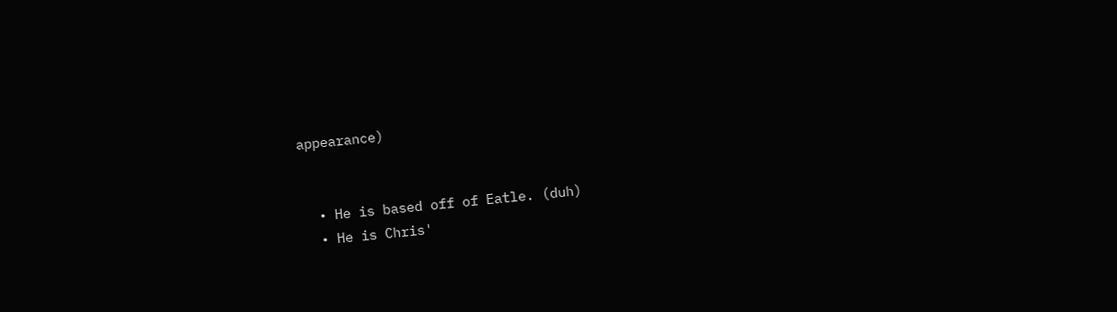appearance)


  • He is based off of Eatle. (duh)
  • He is Chris'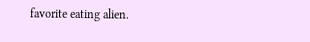favorite eating alien.